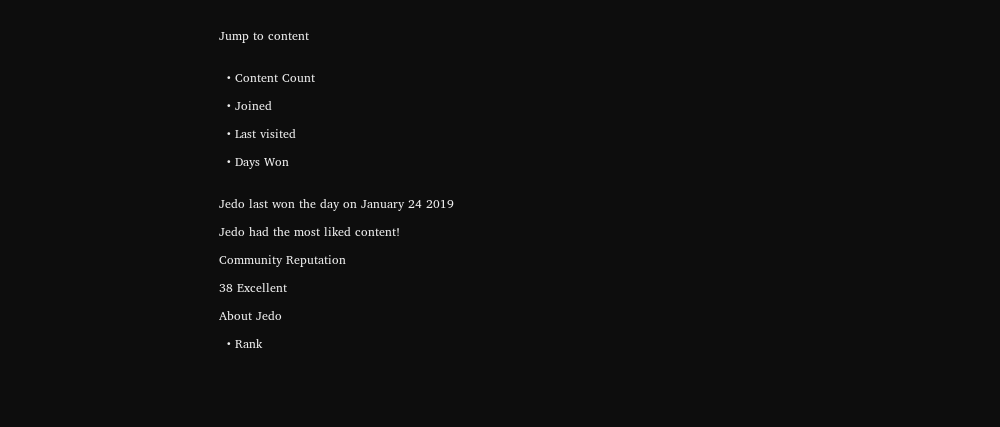Jump to content


  • Content Count

  • Joined

  • Last visited

  • Days Won


Jedo last won the day on January 24 2019

Jedo had the most liked content!

Community Reputation

38 Excellent

About Jedo

  • Rank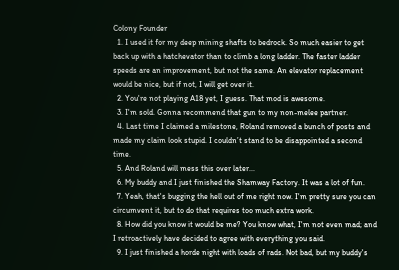Colony Founder
  1. I used it for my deep mining shafts to bedrock. So much easier to get back up with a hatchevator than to climb a long ladder. The faster ladder speeds are an improvement, but not the same. An elevator replacement would be nice, but if not, I will get over it.
  2. You're not playing A18 yet, I guess. That mod is awesome.
  3. I'm sold. Gonna recommend that gun to my non-melee partner.
  4. Last time I claimed a milestone, Roland removed a bunch of posts and made my claim look stupid. I couldn’t stand to be disappointed a second time.
  5. And Roland will mess this over later...
  6. My buddy and I just finished the Shamway Factory. It was a lot of fun.
  7. Yeah, that's bugging the hell out of me right now. I'm pretty sure you can circumvent it, but to do that requires too much extra work.
  8. How did you know it would be me? You know what, I'm not even mad; and I retroactively have decided to agree with everything you said.
  9. I just finished a horde night with loads of rads. Not bad, but my buddy's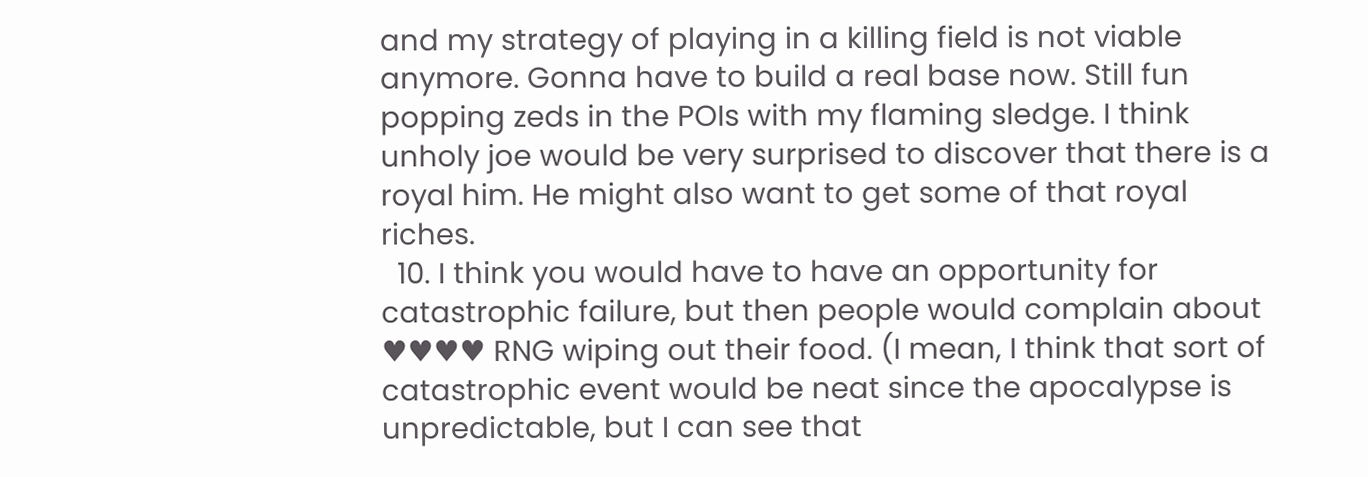and my strategy of playing in a killing field is not viable anymore. Gonna have to build a real base now. Still fun popping zeds in the POIs with my flaming sledge. I think unholy joe would be very surprised to discover that there is a royal him. He might also want to get some of that royal riches.
  10. I think you would have to have an opportunity for catastrophic failure, but then people would complain about ♥♥♥♥ RNG wiping out their food. (I mean, I think that sort of catastrophic event would be neat since the apocalypse is unpredictable, but I can see that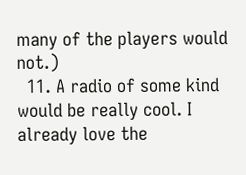many of the players would not.)
  11. A radio of some kind would be really cool. I already love the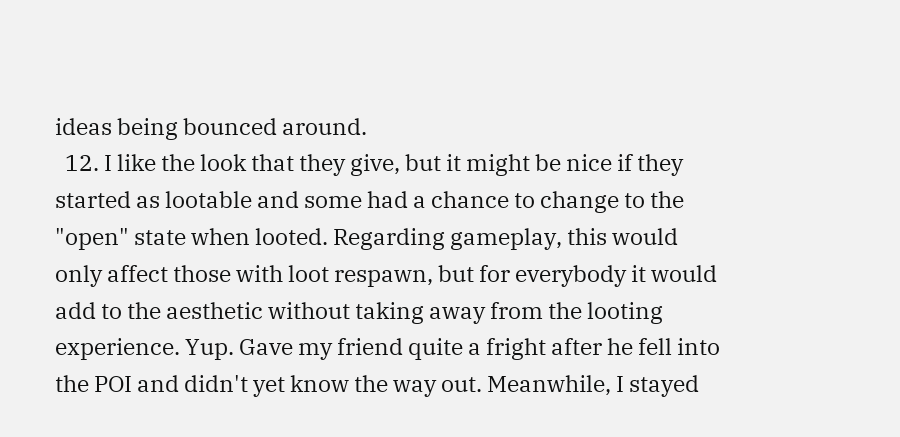ideas being bounced around.
  12. I like the look that they give, but it might be nice if they started as lootable and some had a chance to change to the "open" state when looted. Regarding gameplay, this would only affect those with loot respawn, but for everybody it would add to the aesthetic without taking away from the looting experience. Yup. Gave my friend quite a fright after he fell into the POI and didn't yet know the way out. Meanwhile, I stayed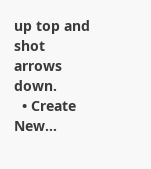up top and shot arrows down.
  • Create New...